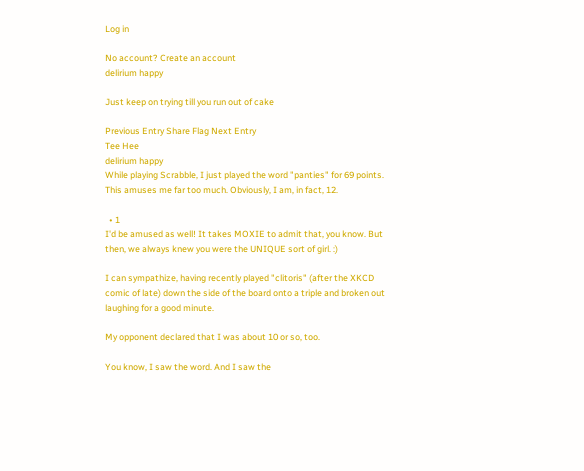Log in

No account? Create an account
delirium happy

Just keep on trying till you run out of cake

Previous Entry Share Flag Next Entry
Tee Hee
delirium happy
While playing Scrabble, I just played the word "panties" for 69 points. This amuses me far too much. Obviously, I am, in fact, 12.

  • 1
I'd be amused as well! It takes MOXIE to admit that, you know. But then, we always knew you were the UNIQUE sort of girl. :)

I can sympathize, having recently played "clitoris" (after the XKCD comic of late) down the side of the board onto a triple and broken out laughing for a good minute.

My opponent declared that I was about 10 or so, too.

You know, I saw the word. And I saw the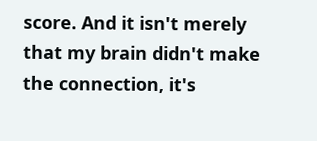score. And it isn't merely that my brain didn't make the connection, it's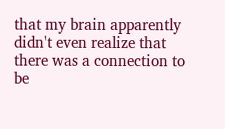that my brain apparently didn't even realize that there was a connection to be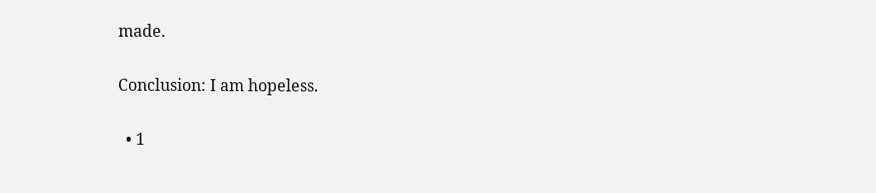made.

Conclusion: I am hopeless.

  • 1